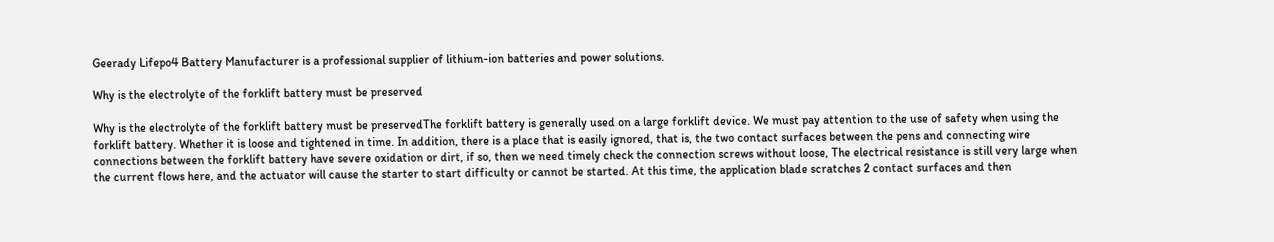Geerady Lifepo4 Battery Manufacturer is a professional supplier of lithium-ion batteries and power solutions.

Why is the electrolyte of the forklift battery must be preserved

Why is the electrolyte of the forklift battery must be preservedThe forklift battery is generally used on a large forklift device. We must pay attention to the use of safety when using the forklift battery. Whether it is loose and tightened in time. In addition, there is a place that is easily ignored, that is, the two contact surfaces between the pens and connecting wire connections between the forklift battery have severe oxidation or dirt, if so, then we need timely check the connection screws without loose, The electrical resistance is still very large when the current flows here, and the actuator will cause the starter to start difficulty or cannot be started. At this time, the application blade scratches 2 contact surfaces and then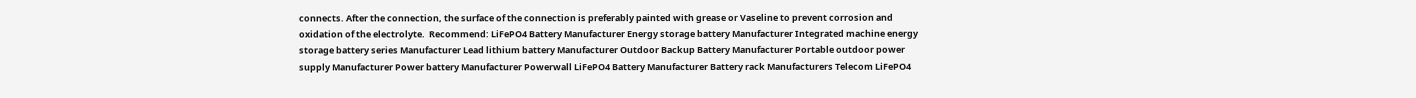connects. After the connection, the surface of the connection is preferably painted with grease or Vaseline to prevent corrosion and oxidation of the electrolyte.  Recommend: LiFePO4 Battery Manufacturer Energy storage battery Manufacturer Integrated machine energy storage battery series Manufacturer Lead lithium battery Manufacturer Outdoor Backup Battery Manufacturer Portable outdoor power supply Manufacturer Power battery Manufacturer Powerwall LiFePO4 Battery Manufacturer Battery rack Manufacturers Telecom LiFePO4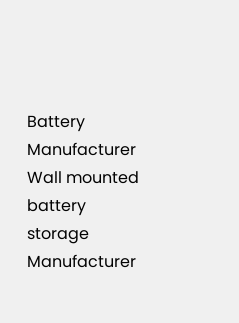Battery Manufacturer Wall mounted battery storage Manufacturer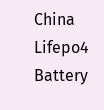China Lifepo4 Battery